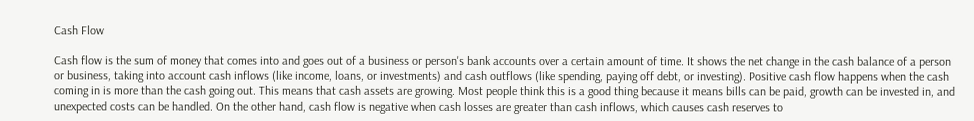Cash Flow

Cash flow is the sum of money that comes into and goes out of a business or person's bank accounts over a certain amount of time. It shows the net change in the cash balance of a person or business, taking into account cash inflows (like income, loans, or investments) and cash outflows (like spending, paying off debt, or investing). Positive cash flow happens when the cash coming in is more than the cash going out. This means that cash assets are growing. Most people think this is a good thing because it means bills can be paid, growth can be invested in, and unexpected costs can be handled. On the other hand, cash flow is negative when cash losses are greater than cash inflows, which causes cash reserves to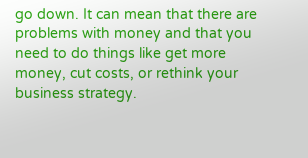go down. It can mean that there are problems with money and that you need to do things like get more money, cut costs, or rethink your business strategy.